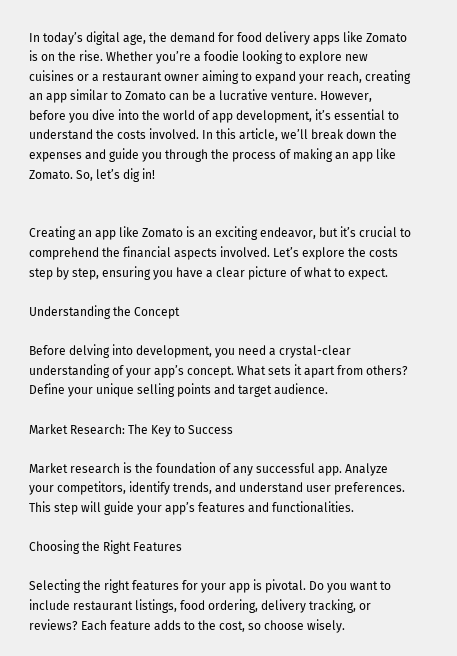In today’s digital age, the demand for food delivery apps like Zomato is on the rise. Whether you’re a foodie looking to explore new cuisines or a restaurant owner aiming to expand your reach, creating an app similar to Zomato can be a lucrative venture. However, before you dive into the world of app development, it’s essential to understand the costs involved. In this article, we’ll break down the expenses and guide you through the process of making an app like Zomato. So, let’s dig in!


Creating an app like Zomato is an exciting endeavor, but it’s crucial to comprehend the financial aspects involved. Let’s explore the costs step by step, ensuring you have a clear picture of what to expect.

Understanding the Concept

Before delving into development, you need a crystal-clear understanding of your app’s concept. What sets it apart from others? Define your unique selling points and target audience.

Market Research: The Key to Success

Market research is the foundation of any successful app. Analyze your competitors, identify trends, and understand user preferences. This step will guide your app’s features and functionalities.

Choosing the Right Features

Selecting the right features for your app is pivotal. Do you want to include restaurant listings, food ordering, delivery tracking, or reviews? Each feature adds to the cost, so choose wisely.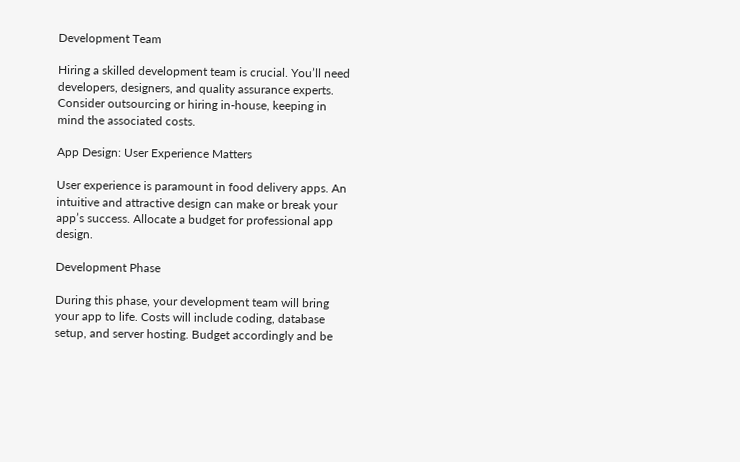Development Team

Hiring a skilled development team is crucial. You’ll need developers, designers, and quality assurance experts. Consider outsourcing or hiring in-house, keeping in mind the associated costs.

App Design: User Experience Matters

User experience is paramount in food delivery apps. An intuitive and attractive design can make or break your app’s success. Allocate a budget for professional app design.

Development Phase

During this phase, your development team will bring your app to life. Costs will include coding, database setup, and server hosting. Budget accordingly and be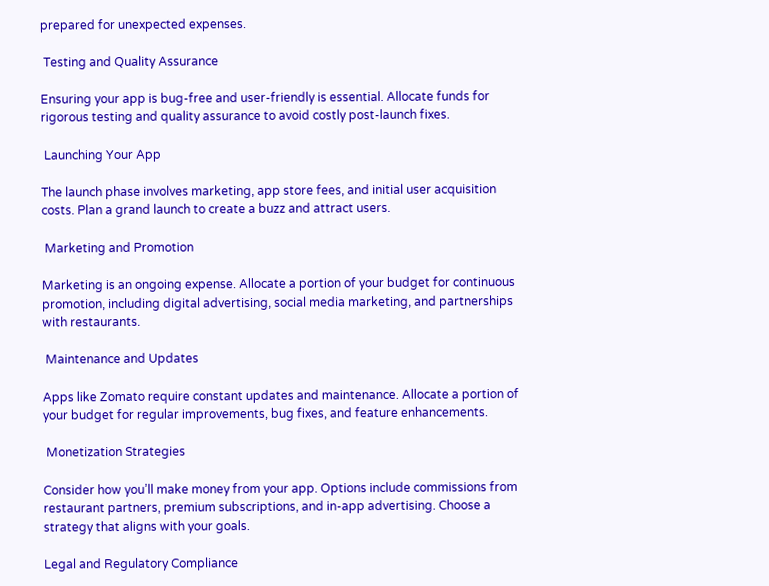prepared for unexpected expenses.

 Testing and Quality Assurance

Ensuring your app is bug-free and user-friendly is essential. Allocate funds for rigorous testing and quality assurance to avoid costly post-launch fixes.

 Launching Your App

The launch phase involves marketing, app store fees, and initial user acquisition costs. Plan a grand launch to create a buzz and attract users.

 Marketing and Promotion

Marketing is an ongoing expense. Allocate a portion of your budget for continuous promotion, including digital advertising, social media marketing, and partnerships with restaurants.

 Maintenance and Updates

Apps like Zomato require constant updates and maintenance. Allocate a portion of your budget for regular improvements, bug fixes, and feature enhancements.

 Monetization Strategies

Consider how you’ll make money from your app. Options include commissions from restaurant partners, premium subscriptions, and in-app advertising. Choose a strategy that aligns with your goals.

Legal and Regulatory Compliance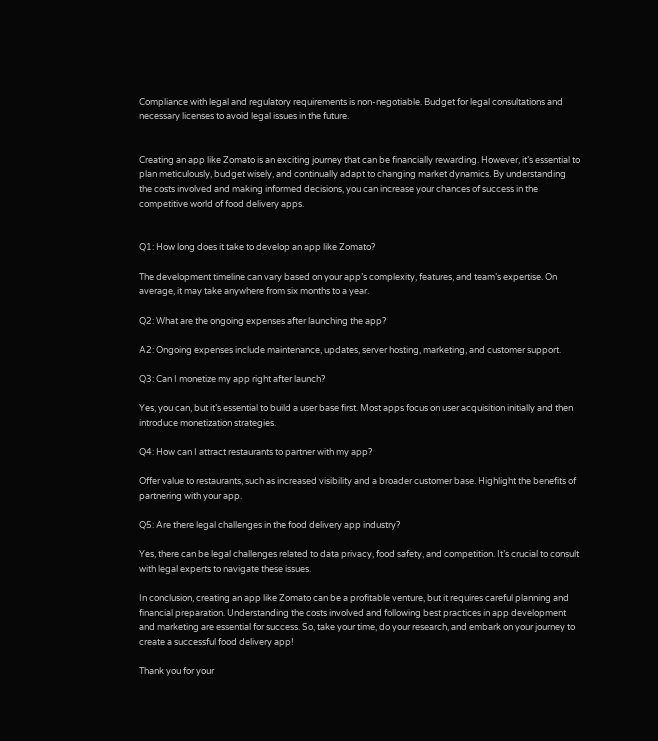Compliance with legal and regulatory requirements is non-negotiable. Budget for legal consultations and necessary licenses to avoid legal issues in the future.


Creating an app like Zomato is an exciting journey that can be financially rewarding. However, it’s essential to plan meticulously, budget wisely, and continually adapt to changing market dynamics. By understanding the costs involved and making informed decisions, you can increase your chances of success in the competitive world of food delivery apps.


Q1: How long does it take to develop an app like Zomato?

The development timeline can vary based on your app’s complexity, features, and team’s expertise. On average, it may take anywhere from six months to a year.

Q2: What are the ongoing expenses after launching the app?

A2: Ongoing expenses include maintenance, updates, server hosting, marketing, and customer support.

Q3: Can I monetize my app right after launch?

Yes, you can, but it’s essential to build a user base first. Most apps focus on user acquisition initially and then introduce monetization strategies.

Q4: How can I attract restaurants to partner with my app?

Offer value to restaurants, such as increased visibility and a broader customer base. Highlight the benefits of partnering with your app.

Q5: Are there legal challenges in the food delivery app industry?

Yes, there can be legal challenges related to data privacy, food safety, and competition. It’s crucial to consult with legal experts to navigate these issues.

In conclusion, creating an app like Zomato can be a profitable venture, but it requires careful planning and financial preparation. Understanding the costs involved and following best practices in app development and marketing are essential for success. So, take your time, do your research, and embark on your journey to create a successful food delivery app!

Thank you for your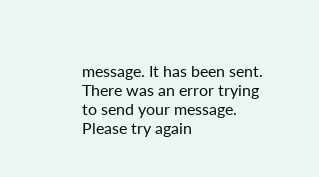message. It has been sent.
There was an error trying to send your message. Please try again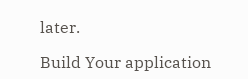later.

Build Your application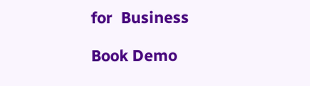for  Business

Book Demo